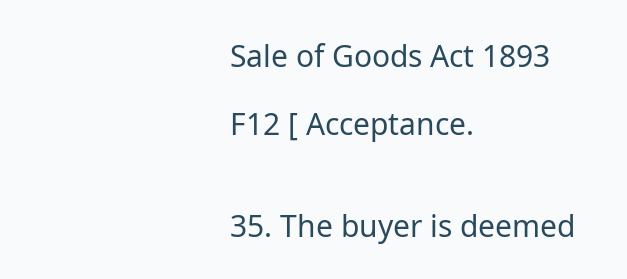Sale of Goods Act 1893

F12 [ Acceptance.


35. The buyer is deemed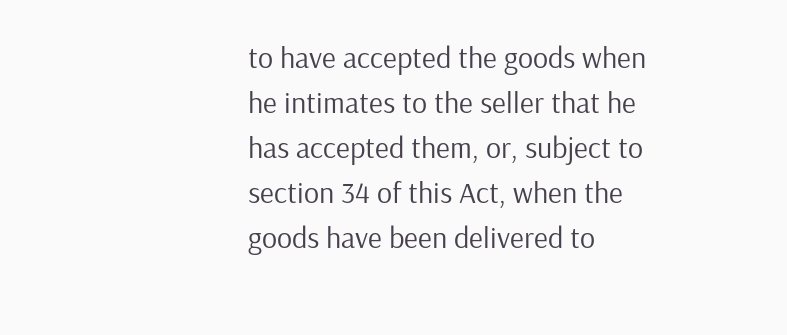to have accepted the goods when he intimates to the seller that he has accepted them, or, subject to section 34 of this Act, when the goods have been delivered to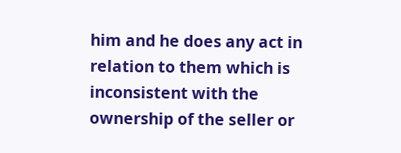him and he does any act in relation to them which is inconsistent with the ownership of the seller or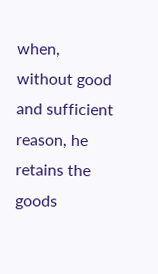when, without good and sufficient reason, he retains the goods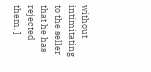without intimitating to the seller that he has rejected them. ]